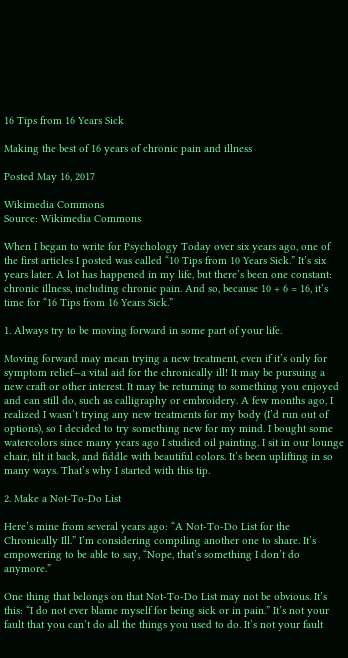16 Tips from 16 Years Sick

Making the best of 16 years of chronic pain and illness

Posted May 16, 2017

Wikimedia Commons
Source: Wikimedia Commons

When I began to write for Psychology Today over six years ago, one of the first articles I posted was called “10 Tips from 10 Years Sick.” It’s six years later. A lot has happened in my life, but there’s been one constant: chronic illness, including chronic pain. And so, because 10 + 6 = 16, it’s time for “16 Tips from 16 Years Sick.”

1. Always try to be moving forward in some part of your life.

Moving forward may mean trying a new treatment, even if it’s only for symptom relief—a vital aid for the chronically ill! It may be pursuing a new craft or other interest. It may be returning to something you enjoyed and can still do, such as calligraphy or embroidery. A few months ago, I realized I wasn’t trying any new treatments for my body (I’d run out of options), so I decided to try something new for my mind. I bought some watercolors since many years ago I studied oil painting. I sit in our lounge chair, tilt it back, and fiddle with beautiful colors. It’s been uplifting in so many ways. That’s why I started with this tip.

2. Make a Not-To-Do List

Here’s mine from several years ago: “A Not-To-Do List for the Chronically Ill.” I’m considering compiling another one to share. It’s empowering to be able to say, “Nope, that’s something I don’t do anymore.”

One thing that belongs on that Not-To-Do List may not be obvious. It’s this: “I do not ever blame myself for being sick or in pain.” It’s not your fault that you can’t do all the things you used to do. It’s not your fault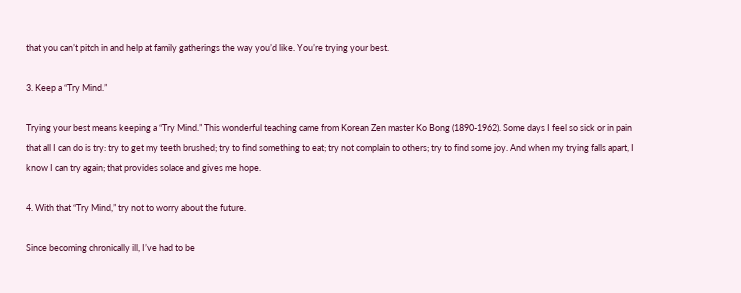that you can’t pitch in and help at family gatherings the way you’d like. You’re trying your best.

3. Keep a “Try Mind.”

Trying your best means keeping a “Try Mind.” This wonderful teaching came from Korean Zen master Ko Bong (1890-1962). Some days I feel so sick or in pain that all I can do is try: try to get my teeth brushed; try to find something to eat; try not complain to others; try to find some joy. And when my trying falls apart, I know I can try again; that provides solace and gives me hope.

4. With that “Try Mind,” try not to worry about the future.

Since becoming chronically ill, I’ve had to be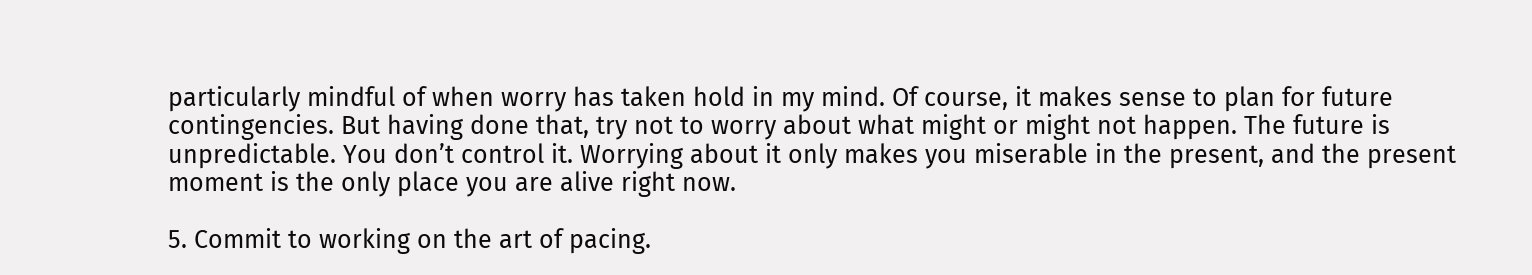particularly mindful of when worry has taken hold in my mind. Of course, it makes sense to plan for future contingencies. But having done that, try not to worry about what might or might not happen. The future is unpredictable. You don’t control it. Worrying about it only makes you miserable in the present, and the present moment is the only place you are alive right now.

5. Commit to working on the art of pacing.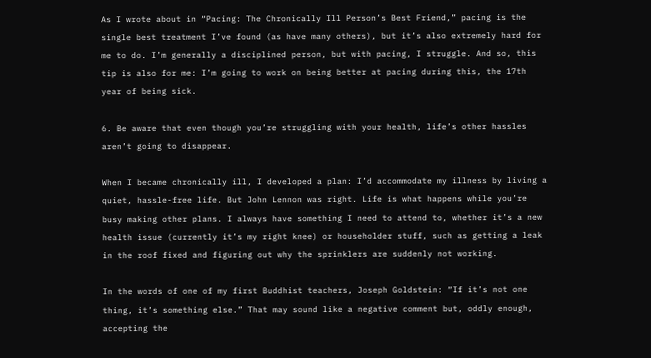As I wrote about in “Pacing: The Chronically Ill Person’s Best Friend,” pacing is the single best treatment I’ve found (as have many others), but it’s also extremely hard for me to do. I’m generally a disciplined person, but with pacing, I struggle. And so, this tip is also for me: I’m going to work on being better at pacing during this, the 17th year of being sick.

6. Be aware that even though you’re struggling with your health, life’s other hassles aren’t going to disappear.

When I became chronically ill, I developed a plan: I’d accommodate my illness by living a quiet, hassle-free life. But John Lennon was right. Life is what happens while you’re busy making other plans. I always have something I need to attend to, whether it’s a new health issue (currently it’s my right knee) or householder stuff, such as getting a leak in the roof fixed and figuring out why the sprinklers are suddenly not working.

In the words of one of my first Buddhist teachers, Joseph Goldstein: “If it’s not one thing, it’s something else.” That may sound like a negative comment but, oddly enough, accepting the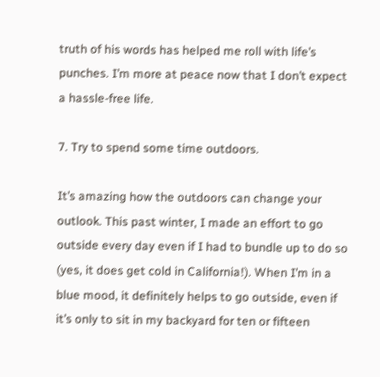truth of his words has helped me roll with life’s punches. I’m more at peace now that I don’t expect a hassle-free life.

7. Try to spend some time outdoors.

It’s amazing how the outdoors can change your outlook. This past winter, I made an effort to go outside every day even if I had to bundle up to do so (yes, it does get cold in California!). When I’m in a blue mood, it definitely helps to go outside, even if it’s only to sit in my backyard for ten or fifteen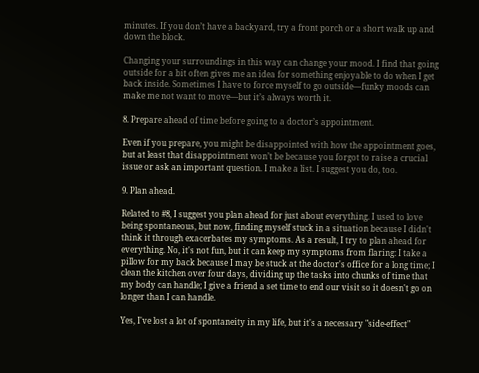minutes. If you don’t have a backyard, try a front porch or a short walk up and down the block.

Changing your surroundings in this way can change your mood. I find that going outside for a bit often gives me an idea for something enjoyable to do when I get back inside. Sometimes I have to force myself to go outside—funky moods can make me not want to move—but it’s always worth it.

8. Prepare ahead of time before going to a doctor’s appointment.

Even if you prepare, you might be disappointed with how the appointment goes, but at least that disappointment won’t be because you forgot to raise a crucial issue or ask an important question. I make a list. I suggest you do, too.

9. Plan ahead.

Related to #8, I suggest you plan ahead for just about everything. I used to love being spontaneous, but now, finding myself stuck in a situation because I didn't think it through exacerbates my symptoms. As a result, I try to plan ahead for everything. No, it's not fun, but it can keep my symptoms from flaring: I take a pillow for my back because I may be stuck at the doctor's office for a long time; I clean the kitchen over four days, dividing up the tasks into chunks of time that my body can handle; I give a friend a set time to end our visit so it doesn't go on longer than I can handle.

Yes, I've lost a lot of spontaneity in my life, but it's a necessary "side-effect"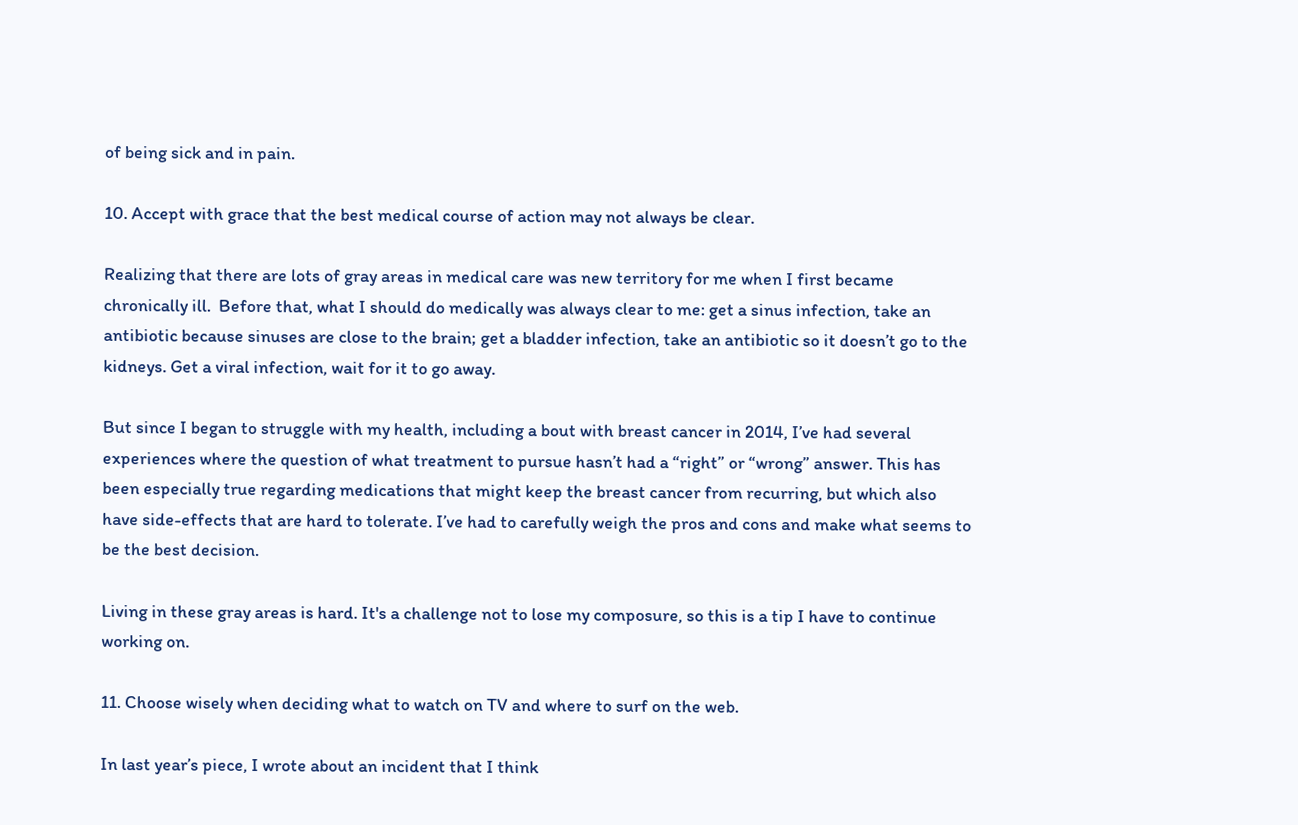of being sick and in pain.

10. Accept with grace that the best medical course of action may not always be clear.

Realizing that there are lots of gray areas in medical care was new territory for me when I first became chronically ill.  Before that, what I should do medically was always clear to me: get a sinus infection, take an antibiotic because sinuses are close to the brain; get a bladder infection, take an antibiotic so it doesn’t go to the kidneys. Get a viral infection, wait for it to go away.

But since I began to struggle with my health, including a bout with breast cancer in 2014, I’ve had several experiences where the question of what treatment to pursue hasn’t had a “right” or “wrong” answer. This has been especially true regarding medications that might keep the breast cancer from recurring, but which also have side-effects that are hard to tolerate. I’ve had to carefully weigh the pros and cons and make what seems to be the best decision.

Living in these gray areas is hard. It's a challenge not to lose my composure, so this is a tip I have to continue working on.

11. Choose wisely when deciding what to watch on TV and where to surf on the web.

In last year’s piece, I wrote about an incident that I think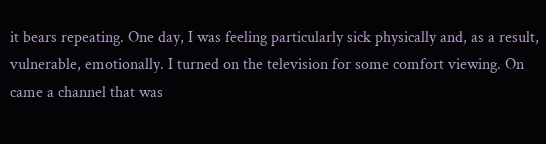it bears repeating. One day, I was feeling particularly sick physically and, as a result, vulnerable, emotionally. I turned on the television for some comfort viewing. On came a channel that was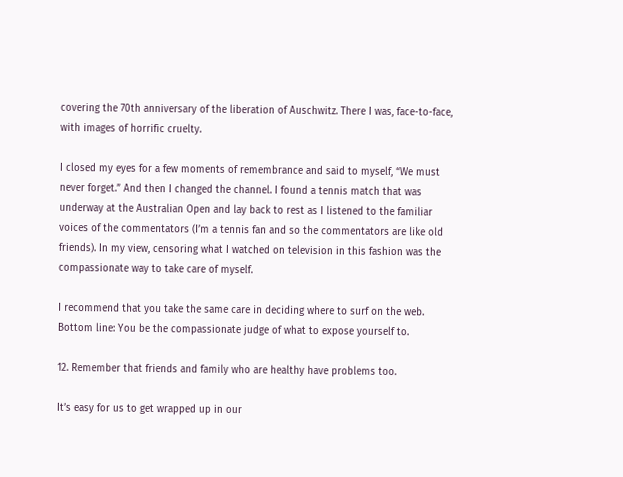covering the 70th anniversary of the liberation of Auschwitz. There I was, face-to-face, with images of horrific cruelty.

I closed my eyes for a few moments of remembrance and said to myself, “We must never forget.” And then I changed the channel. I found a tennis match that was underway at the Australian Open and lay back to rest as I listened to the familiar voices of the commentators (I’m a tennis fan and so the commentators are like old friends). In my view, censoring what I watched on television in this fashion was the compassionate way to take care of myself.

I recommend that you take the same care in deciding where to surf on the web. Bottom line: You be the compassionate judge of what to expose yourself to.

12. Remember that friends and family who are healthy have problems too.

It’s easy for us to get wrapped up in our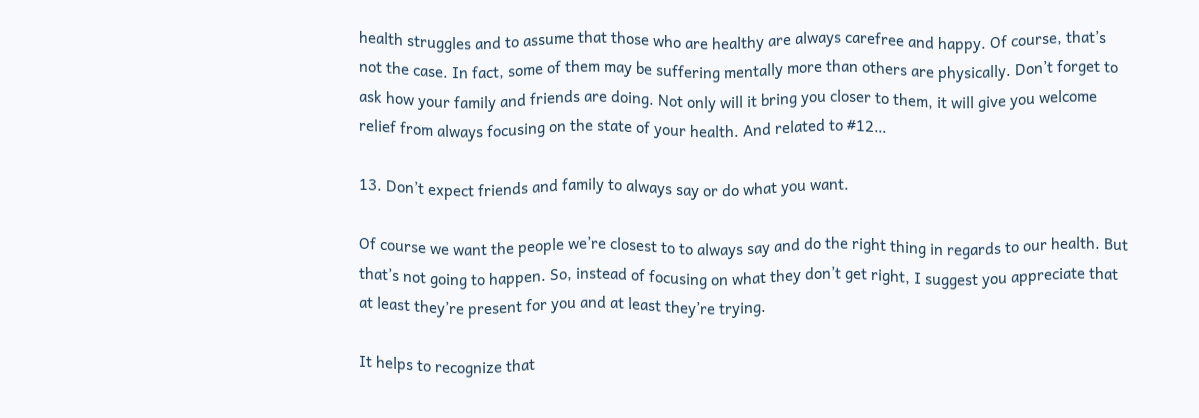health struggles and to assume that those who are healthy are always carefree and happy. Of course, that’s not the case. In fact, some of them may be suffering mentally more than others are physically. Don’t forget to ask how your family and friends are doing. Not only will it bring you closer to them, it will give you welcome relief from always focusing on the state of your health. And related to #12…

13. Don’t expect friends and family to always say or do what you want.

Of course we want the people we’re closest to to always say and do the right thing in regards to our health. But that’s not going to happen. So, instead of focusing on what they don’t get right, I suggest you appreciate that at least they’re present for you and at least they’re trying.

It helps to recognize that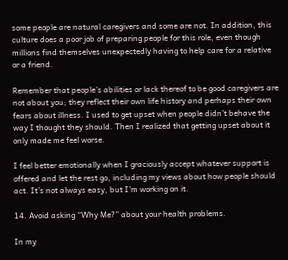some people are natural caregivers and some are not. In addition, this culture does a poor job of preparing people for this role, even though millions find themselves unexpectedly having to help care for a relative or a friend.

Remember that people’s abilities or lack thereof to be good caregivers are not about you; they reflect their own life history and perhaps their own fears about illness. I used to get upset when people didn’t behave the way I thought they should. Then I realized that getting upset about it only made me feel worse.

I feel better emotionally when I graciously accept whatever support is offered and let the rest go, including my views about how people should act. It’s not always easy, but I’m working on it.

14. Avoid asking “Why Me?” about your health problems.

In my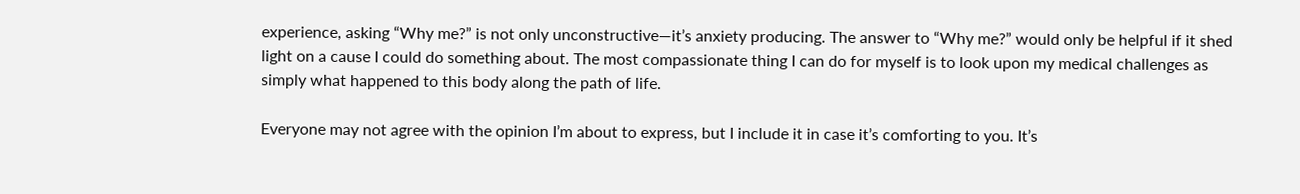experience, asking “Why me?” is not only unconstructive—it’s anxiety producing. The answer to “Why me?” would only be helpful if it shed light on a cause I could do something about. The most compassionate thing I can do for myself is to look upon my medical challenges as simply what happened to this body along the path of life.

Everyone may not agree with the opinion I’m about to express, but I include it in case it’s comforting to you. It’s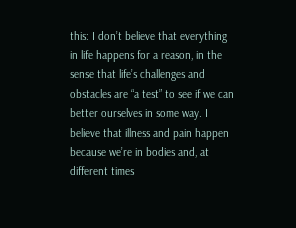this: I don’t believe that everything in life happens for a reason, in the sense that life’s challenges and obstacles are “a test” to see if we can better ourselves in some way. I believe that illness and pain happen because we’re in bodies and, at different times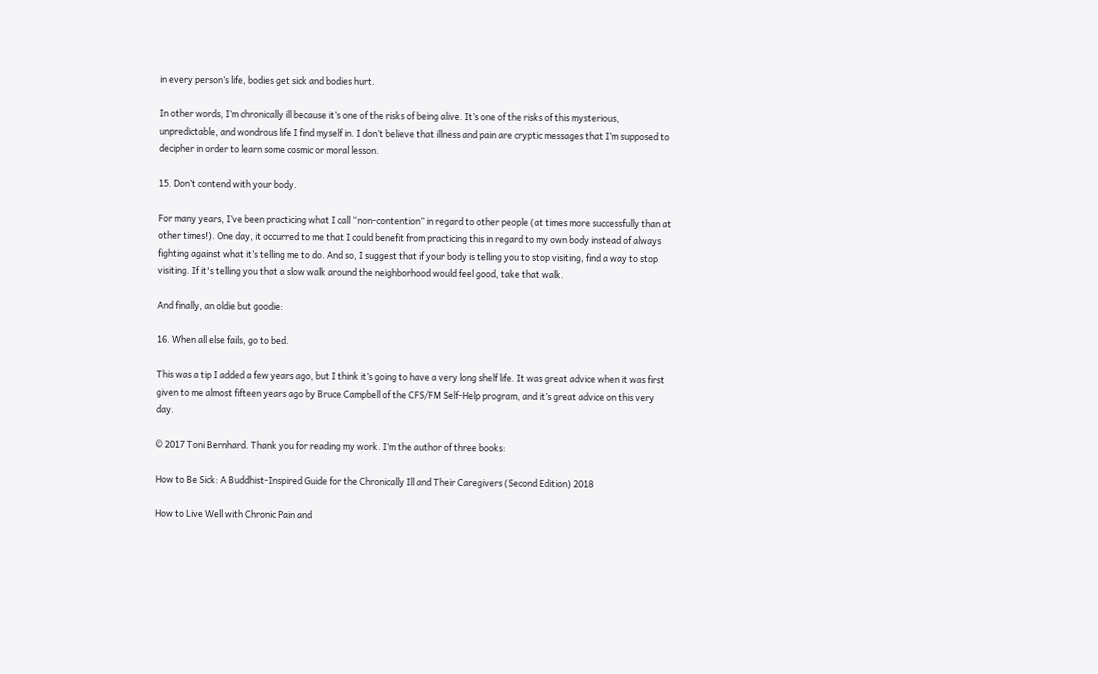in every person’s life, bodies get sick and bodies hurt.

In other words, I’m chronically ill because it’s one of the risks of being alive. It’s one of the risks of this mysterious, unpredictable, and wondrous life I find myself in. I don’t believe that illness and pain are cryptic messages that I’m supposed to decipher in order to learn some cosmic or moral lesson.

15. Don’t contend with your body.

For many years, I’ve been practicing what I call “non-contention” in regard to other people (at times more successfully than at other times!). One day, it occurred to me that I could benefit from practicing this in regard to my own body instead of always fighting against what it’s telling me to do. And so, I suggest that if your body is telling you to stop visiting, find a way to stop visiting. If it's telling you that a slow walk around the neighborhood would feel good, take that walk.

And finally, an oldie but goodie:

16. When all else fails, go to bed.

This was a tip I added a few years ago, but I think it’s going to have a very long shelf life. It was great advice when it was first given to me almost fifteen years ago by Bruce Campbell of the CFS/FM Self-Help program, and it’s great advice on this very day.

© 2017 Toni Bernhard. Thank you for reading my work. I’m the author of three books:

How to Be Sick: A Buddhist-Inspired Guide for the Chronically Ill and Their Caregivers (Second Edition) 2018

How to Live Well with Chronic Pain and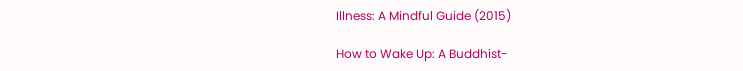Illness: A Mindful Guide (2015)

How to Wake Up: A Buddhist-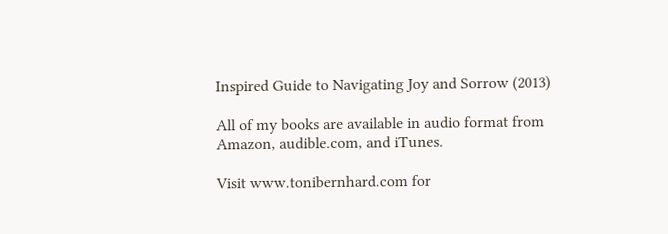Inspired Guide to Navigating Joy and Sorrow (2013)

All of my books are available in audio format from Amazon, audible.com, and iTunes.

Visit www.tonibernhard.com for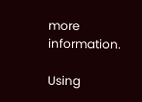more information.

Using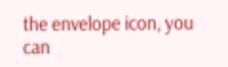the envelope icon, you can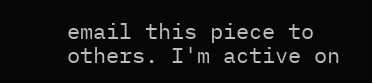email this piece to others. I'm active on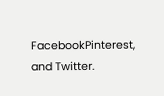FacebookPinterest, and Twitter.